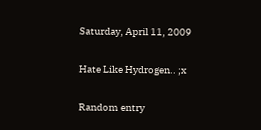Saturday, April 11, 2009

Hate Like Hydrogen.. ;x

Random entry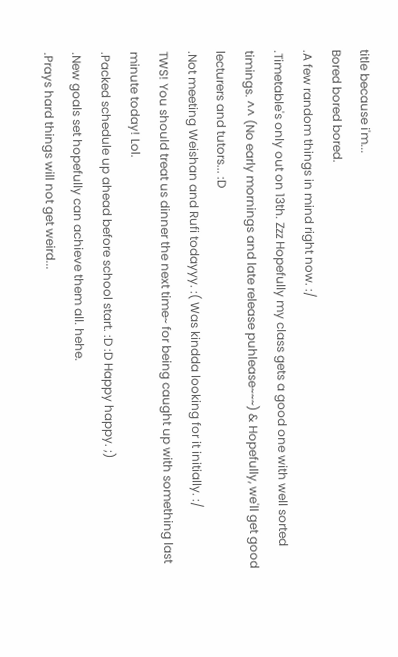title because i'm...
Bored bored bored.
.A few random things in mind right now. :/
.Timetable's only out on 13th. Zzz Hopefully my class gets a good one with well sorted timings. ^^ (No early mornings and late release puhlease~~~) & Hopefully, we'll get good lecturers and tutors... :D
.Not meeting Weishan and Rufi todayyy. :( Was kindda looking for it initially. :/
TWS! You should treat us dinner the next time~ for being caught up with something last minute today! Lol.
.Packed schedule up ahead before school start. :D :D Happy happy. ;)
.New goals set hopefully can achieve them all. hehe.
.Prays hard things will not get weird...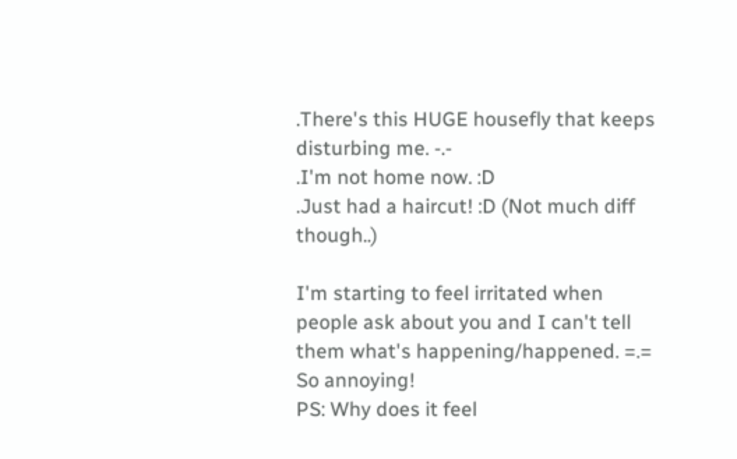.There's this HUGE housefly that keeps disturbing me. -.-
.I'm not home now. :D
.Just had a haircut! :D (Not much diff though..)

I'm starting to feel irritated when people ask about you and I can't tell them what's happening/happened. =.= So annoying!
PS: Why does it feel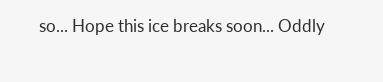so... Hope this ice breaks soon... Oddly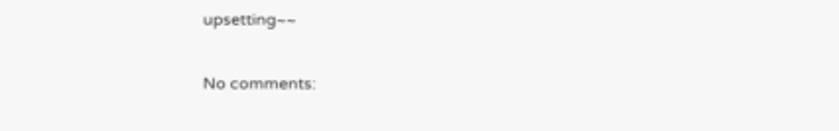upsetting~~

No comments: